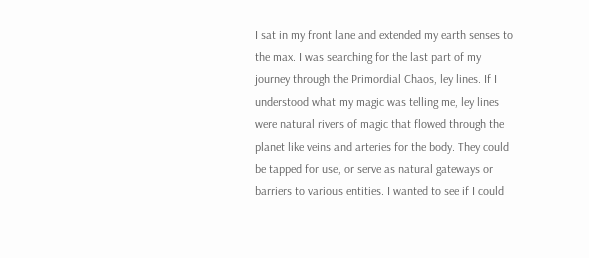I sat in my front lane and extended my earth senses to the max. I was searching for the last part of my journey through the Primordial Chaos, ley lines. If I understood what my magic was telling me, ley lines were natural rivers of magic that flowed through the planet like veins and arteries for the body. They could be tapped for use, or serve as natural gateways or barriers to various entities. I wanted to see if I could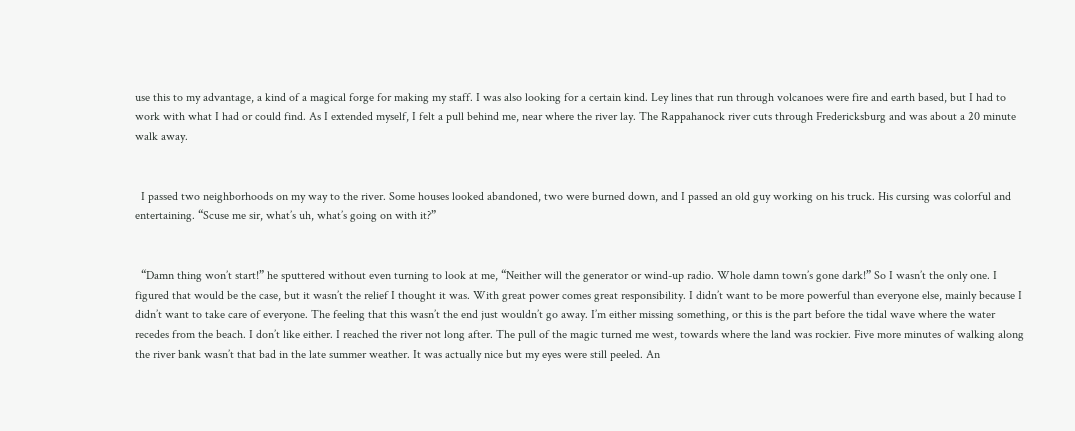use this to my advantage, a kind of a magical forge for making my staff. I was also looking for a certain kind. Ley lines that run through volcanoes were fire and earth based, but I had to work with what I had or could find. As I extended myself, I felt a pull behind me, near where the river lay. The Rappahanock river cuts through Fredericksburg and was about a 20 minute walk away.


  I passed two neighborhoods on my way to the river. Some houses looked abandoned, two were burned down, and I passed an old guy working on his truck. His cursing was colorful and entertaining. “Scuse me sir, what’s uh, what’s going on with it?”


  “Damn thing won’t start!” he sputtered without even turning to look at me, “Neither will the generator or wind-up radio. Whole damn town’s gone dark!” So I wasn’t the only one. I figured that would be the case, but it wasn’t the relief I thought it was. With great power comes great responsibility. I didn’t want to be more powerful than everyone else, mainly because I didn’t want to take care of everyone. The feeling that this wasn’t the end just wouldn’t go away. I’m either missing something, or this is the part before the tidal wave where the water recedes from the beach. I don’t like either. I reached the river not long after. The pull of the magic turned me west, towards where the land was rockier. Five more minutes of walking along the river bank wasn’t that bad in the late summer weather. It was actually nice but my eyes were still peeled. An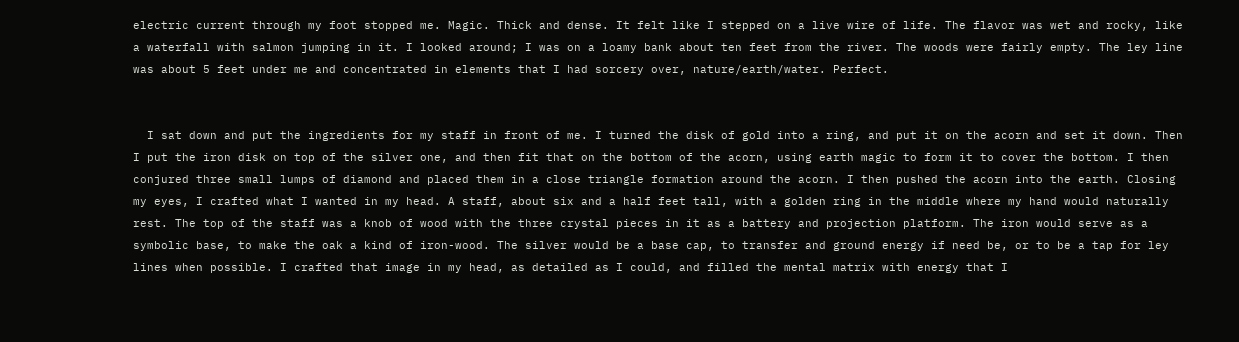electric current through my foot stopped me. Magic. Thick and dense. It felt like I stepped on a live wire of life. The flavor was wet and rocky, like a waterfall with salmon jumping in it. I looked around; I was on a loamy bank about ten feet from the river. The woods were fairly empty. The ley line was about 5 feet under me and concentrated in elements that I had sorcery over, nature/earth/water. Perfect.


  I sat down and put the ingredients for my staff in front of me. I turned the disk of gold into a ring, and put it on the acorn and set it down. Then I put the iron disk on top of the silver one, and then fit that on the bottom of the acorn, using earth magic to form it to cover the bottom. I then conjured three small lumps of diamond and placed them in a close triangle formation around the acorn. I then pushed the acorn into the earth. Closing my eyes, I crafted what I wanted in my head. A staff, about six and a half feet tall, with a golden ring in the middle where my hand would naturally rest. The top of the staff was a knob of wood with the three crystal pieces in it as a battery and projection platform. The iron would serve as a symbolic base, to make the oak a kind of iron-wood. The silver would be a base cap, to transfer and ground energy if need be, or to be a tap for ley lines when possible. I crafted that image in my head, as detailed as I could, and filled the mental matrix with energy that I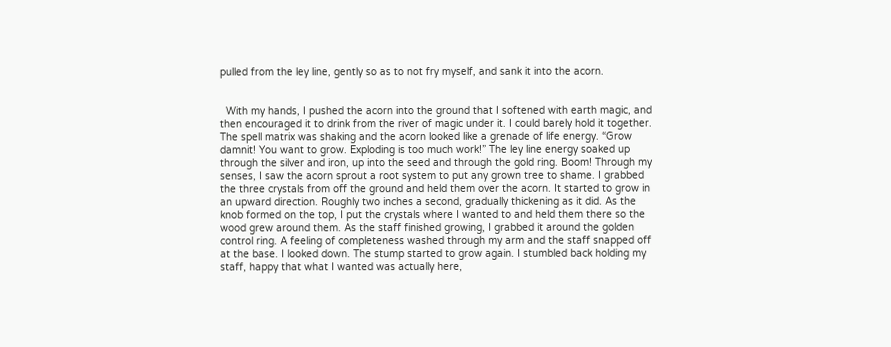pulled from the ley line, gently so as to not fry myself, and sank it into the acorn.


  With my hands, I pushed the acorn into the ground that I softened with earth magic, and then encouraged it to drink from the river of magic under it. I could barely hold it together. The spell matrix was shaking and the acorn looked like a grenade of life energy. “Grow damnit! You want to grow. Exploding is too much work!” The ley line energy soaked up through the silver and iron, up into the seed and through the gold ring. Boom! Through my senses, I saw the acorn sprout a root system to put any grown tree to shame. I grabbed the three crystals from off the ground and held them over the acorn. It started to grow in an upward direction. Roughly two inches a second, gradually thickening as it did. As the knob formed on the top, I put the crystals where I wanted to and held them there so the wood grew around them. As the staff finished growing, I grabbed it around the golden control ring. A feeling of completeness washed through my arm and the staff snapped off at the base. I looked down. The stump started to grow again. I stumbled back holding my staff, happy that what I wanted was actually here,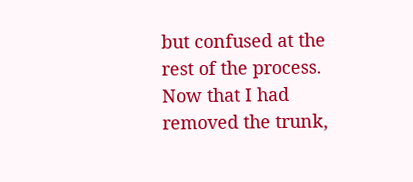but confused at the rest of the process. Now that I had removed the trunk,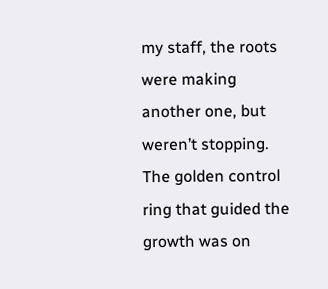my staff, the roots were making another one, but weren’t stopping. The golden control ring that guided the growth was on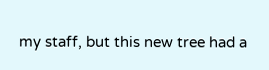my staff, but this new tree had a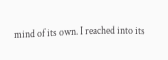mind of its own. I reached into its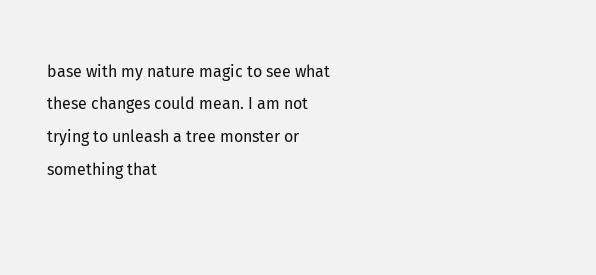base with my nature magic to see what these changes could mean. I am not trying to unleash a tree monster or something that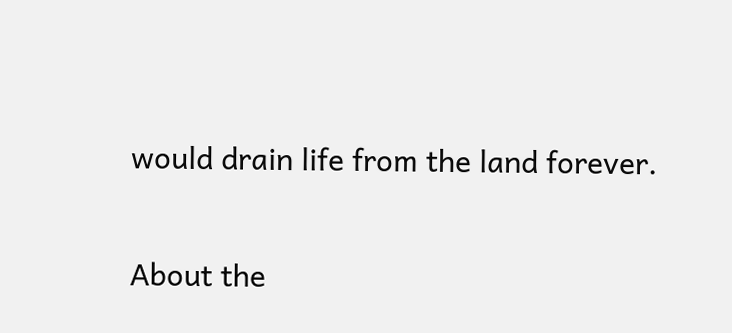would drain life from the land forever.


About the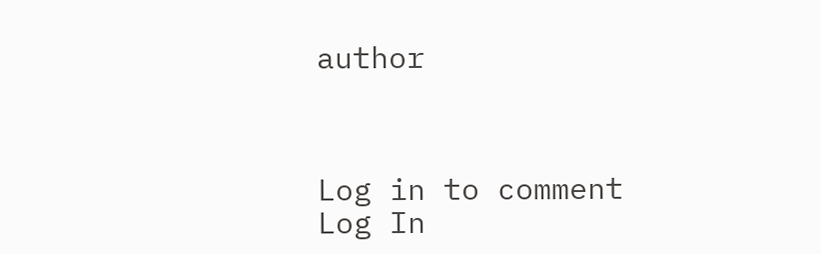author



Log in to comment
Log In